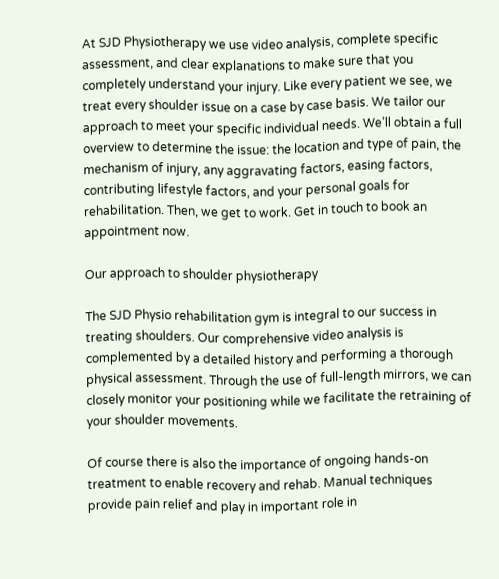At SJD Physiotherapy we use video analysis, complete specific assessment, and clear explanations to make sure that you completely understand your injury. Like every patient we see, we treat every shoulder issue on a case by case basis. We tailor our approach to meet your specific individual needs. We’ll obtain a full overview to determine the issue: the location and type of pain, the mechanism of injury, any aggravating factors, easing factors, contributing lifestyle factors, and your personal goals for rehabilitation. Then, we get to work. Get in touch to book an appointment now.

Our approach to shoulder physiotherapy

The SJD Physio rehabilitation gym is integral to our success in treating shoulders. Our comprehensive video analysis is complemented by a detailed history and performing a thorough physical assessment. Through the use of full-length mirrors, we can closely monitor your positioning while we facilitate the retraining of your shoulder movements.

Of course there is also the importance of ongoing hands-on treatment to enable recovery and rehab. Manual techniques provide pain relief and play in important role in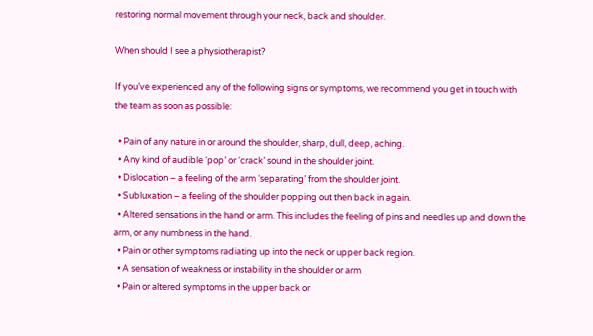restoring normal movement through your neck, back and shoulder.

When should I see a physiotherapist?

If you’ve experienced any of the following signs or symptoms, we recommend you get in touch with the team as soon as possible:

  • Pain of any nature in or around the shoulder, sharp, dull, deep, aching.
  • Any kind of audible ‘pop’ or ‘crack’ sound in the shoulder joint.
  • Dislocation – a feeling of the arm ‘separating’ from the shoulder joint.
  • Subluxation – a feeling of the shoulder popping out then back in again.
  • Altered sensations in the hand or arm. This includes the feeling of pins and needles up and down the arm, or any numbness in the hand.
  • Pain or other symptoms radiating up into the neck or upper back region.
  • A sensation of weakness or instability in the shoulder or arm
  • Pain or altered symptoms in the upper back or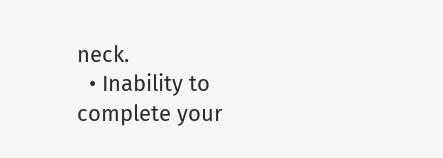neck.
  • Inability to complete your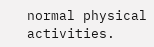normal physical activities.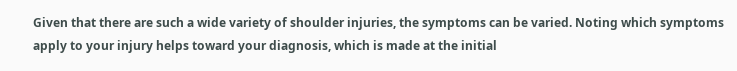Given that there are such a wide variety of shoulder injuries, the symptoms can be varied. Noting which symptoms apply to your injury helps toward your diagnosis, which is made at the initial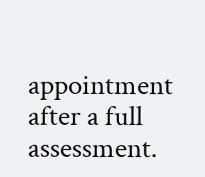appointment after a full assessment.